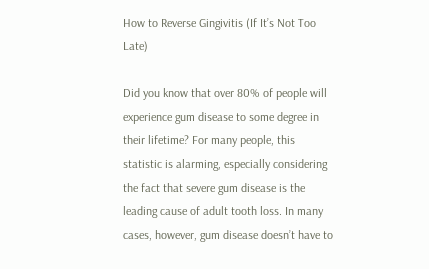How to Reverse Gingivitis (If It’s Not Too Late)

Did you know that over 80% of people will experience gum disease to some degree in their lifetime? For many people, this statistic is alarming, especially considering the fact that severe gum disease is the leading cause of adult tooth loss. In many cases, however, gum disease doesn’t have to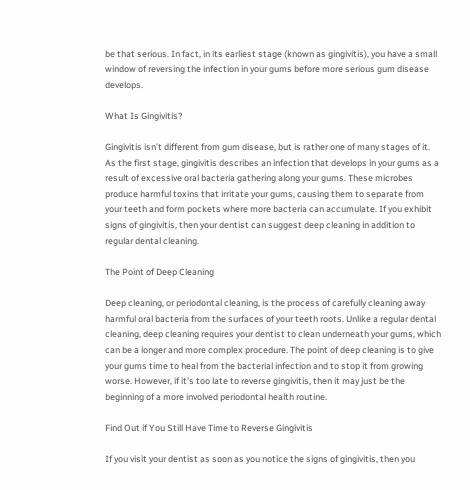be that serious. In fact, in its earliest stage (known as gingivitis), you have a small window of reversing the infection in your gums before more serious gum disease develops.

What Is Gingivitis?

Gingivitis isn’t different from gum disease, but is rather one of many stages of it. As the first stage, gingivitis describes an infection that develops in your gums as a result of excessive oral bacteria gathering along your gums. These microbes produce harmful toxins that irritate your gums, causing them to separate from your teeth and form pockets where more bacteria can accumulate. If you exhibit signs of gingivitis, then your dentist can suggest deep cleaning in addition to regular dental cleaning.

The Point of Deep Cleaning

Deep cleaning, or periodontal cleaning, is the process of carefully cleaning away harmful oral bacteria from the surfaces of your teeth roots. Unlike a regular dental cleaning, deep cleaning requires your dentist to clean underneath your gums, which can be a longer and more complex procedure. The point of deep cleaning is to give your gums time to heal from the bacterial infection and to stop it from growing worse. However, if it’s too late to reverse gingivitis, then it may just be the beginning of a more involved periodontal health routine.

Find Out if You Still Have Time to Reverse Gingivitis

If you visit your dentist as soon as you notice the signs of gingivitis, then you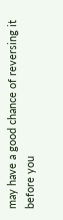may have a good chance of reversing it before you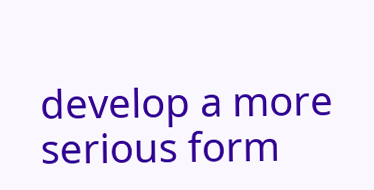develop a more serious form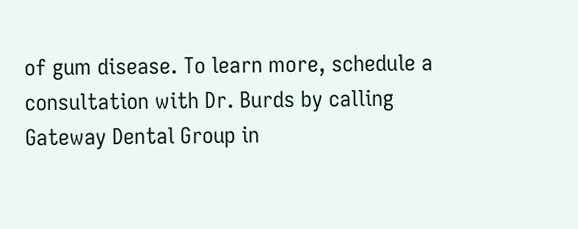of gum disease. To learn more, schedule a consultation with Dr. Burds by calling Gateway Dental Group in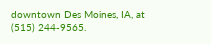downtown Des Moines, IA, at (515) 244-9565.